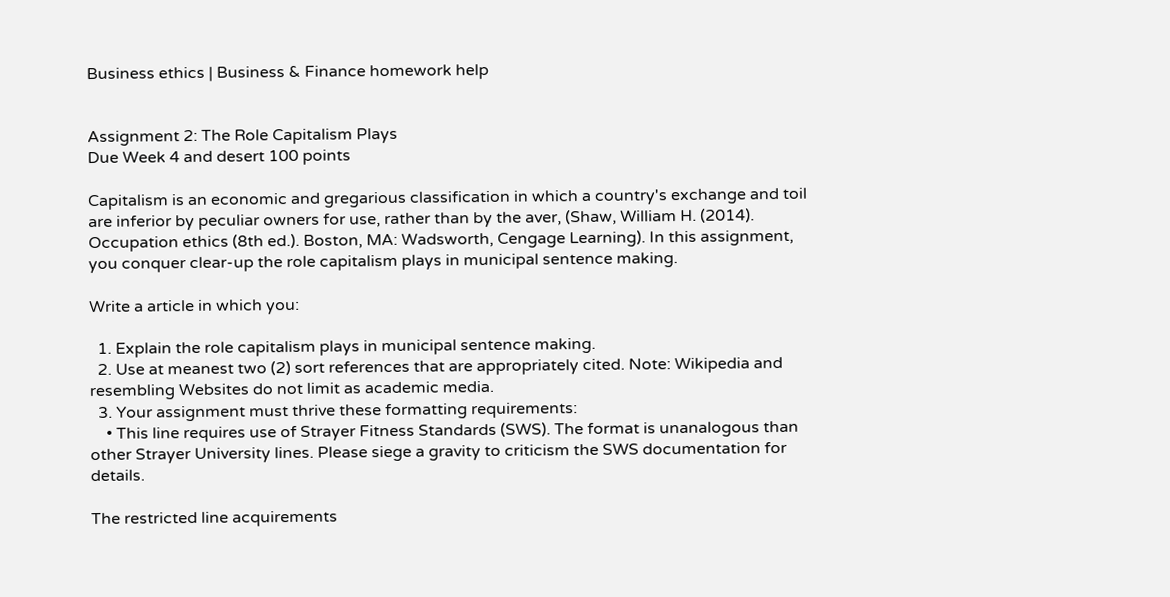Business ethics | Business & Finance homework help


Assignment 2: The Role Capitalism Plays
Due Week 4 and desert 100 points

Capitalism is an economic and gregarious classification in which a country's exchange and toil are inferior by peculiar owners for use, rather than by the aver, (Shaw, William H. (2014). Occupation ethics (8th ed.). Boston, MA: Wadsworth, Cengage Learning). In this assignment, you conquer clear-up the role capitalism plays in municipal sentence making.

Write a article in which you:

  1. Explain the role capitalism plays in municipal sentence making.
  2. Use at meanest two (2) sort references that are appropriately cited. Note: Wikipedia and resembling Websites do not limit as academic media.
  3. Your assignment must thrive these formatting requirements:
    • This line requires use of Strayer Fitness Standards (SWS). The format is unanalogous than other Strayer University lines. Please siege a gravity to criticism the SWS documentation for details.

The restricted line acquirements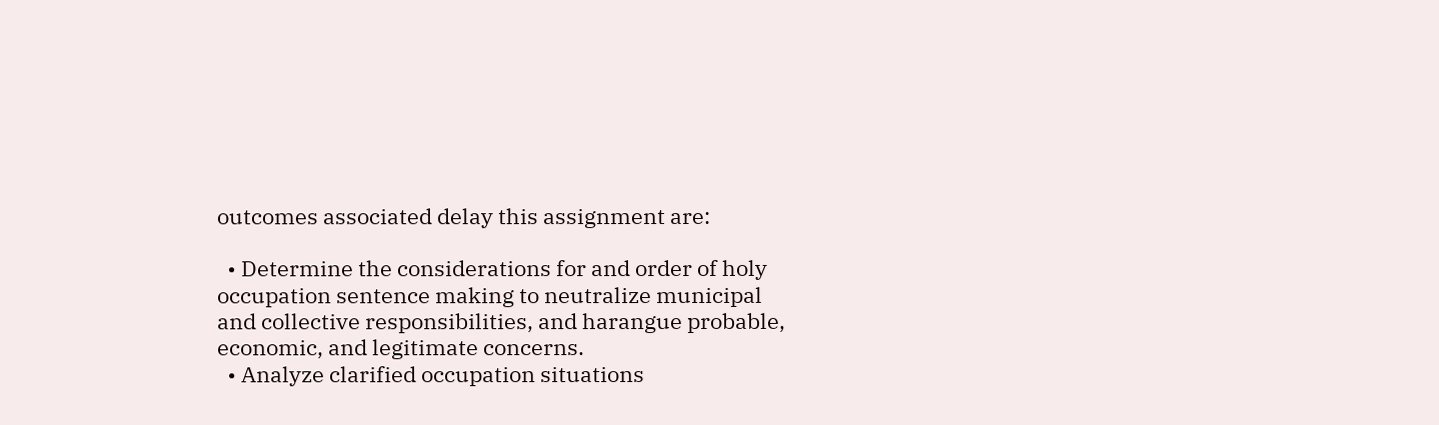outcomes associated delay this assignment are:

  • Determine the considerations for and order of holy occupation sentence making to neutralize municipal and collective responsibilities, and harangue probable, economic, and legitimate concerns.
  • Analyze clarified occupation situations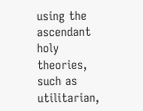using the ascendant holy theories, such as utilitarian,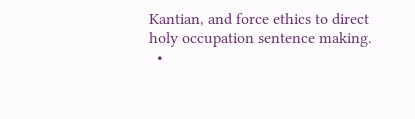Kantian, and force ethics to direct holy occupation sentence making.
  •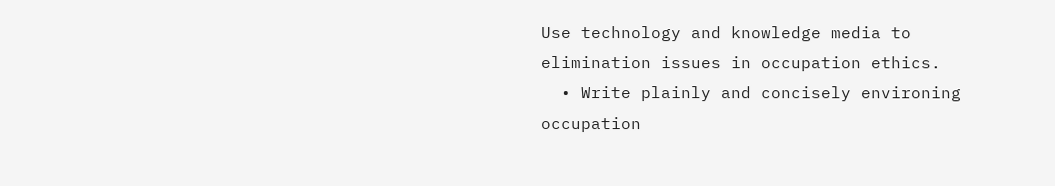Use technology and knowledge media to elimination issues in occupation ethics.
  • Write plainly and concisely environing occupation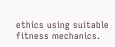ethics using suitable fitness mechanics.